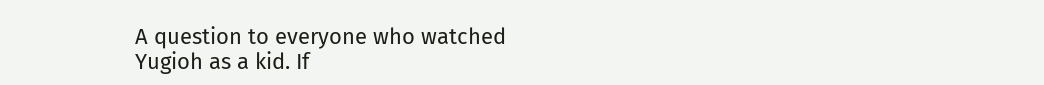A question to everyone who watched Yugioh as a kid. If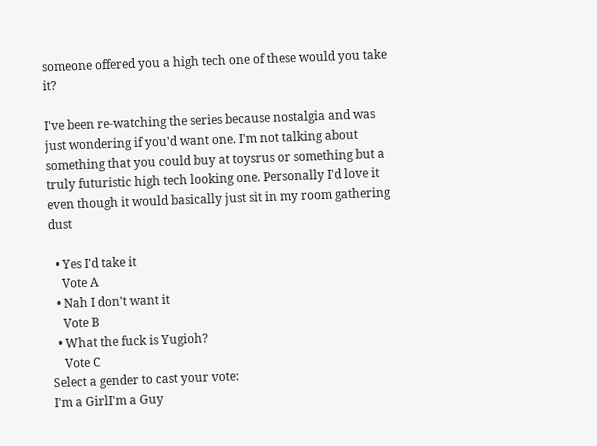someone offered you a high tech one of these would you take it?

I've been re-watching the series because nostalgia and was just wondering if you'd want one. I'm not talking about something that you could buy at toysrus or something but a truly futuristic high tech looking one. Personally I'd love it even though it would basically just sit in my room gathering dust

  • Yes I'd take it
    Vote A
  • Nah I don't want it
    Vote B
  • What the fuck is Yugioh?
    Vote C
Select a gender to cast your vote:
I'm a GirlI'm a Guy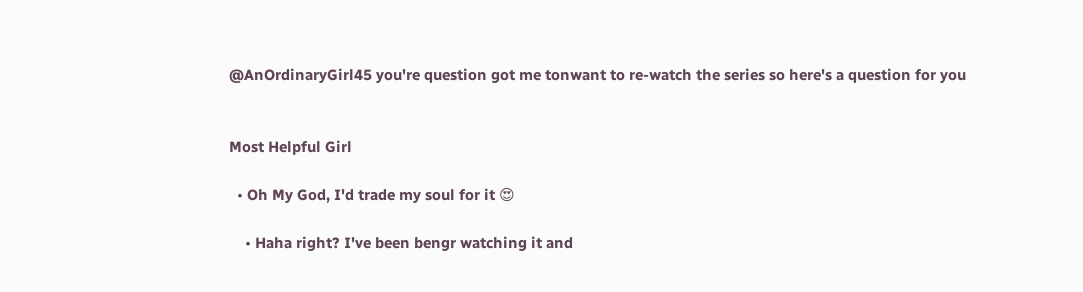@AnOrdinaryGirl45 you're question got me tonwant to re-watch the series so here's a question for you


Most Helpful Girl

  • Oh My God, I'd trade my soul for it 😍

    • Haha right? I've been bengr watching it and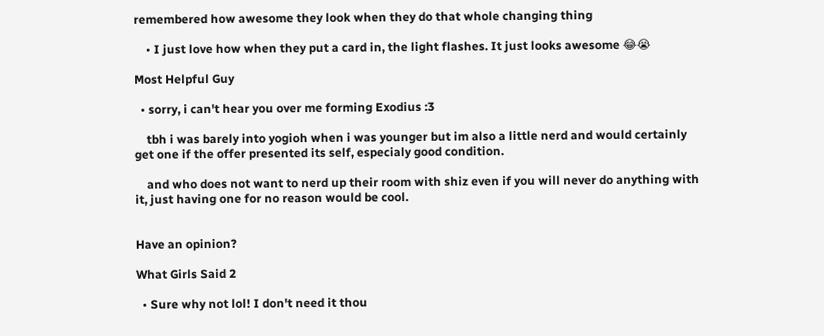remembered how awesome they look when they do that whole changing thing

    • I just love how when they put a card in, the light flashes. It just looks awesome 😂😭

Most Helpful Guy

  • sorry, i can't hear you over me forming Exodius :3

    tbh i was barely into yogioh when i was younger but im also a little nerd and would certainly get one if the offer presented its self, especialy good condition.

    and who does not want to nerd up their room with shiz even if you will never do anything with it, just having one for no reason would be cool.


Have an opinion?

What Girls Said 2

  • Sure why not lol! I don't need it thou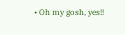• Oh my gosh, yes!!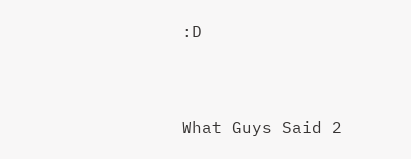:D


What Guys Said 2